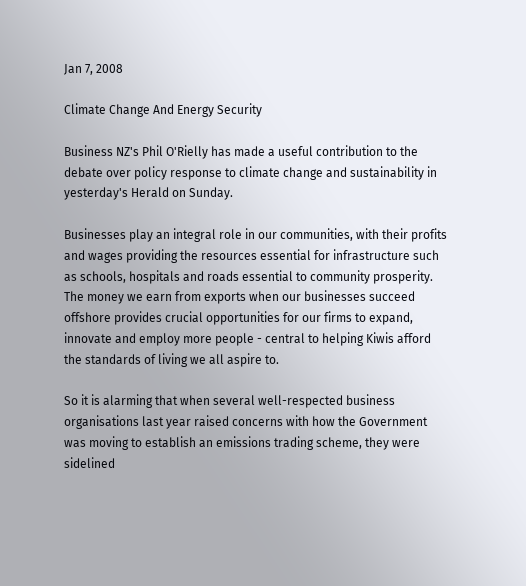Jan 7, 2008

Climate Change And Energy Security

Business NZ's Phil O'Rielly has made a useful contribution to the debate over policy response to climate change and sustainability in yesterday's Herald on Sunday.

Businesses play an integral role in our communities, with their profits and wages providing the resources essential for infrastructure such as schools, hospitals and roads essential to community prosperity.
The money we earn from exports when our businesses succeed offshore provides crucial opportunities for our firms to expand, innovate and employ more people - central to helping Kiwis afford the standards of living we all aspire to.

So it is alarming that when several well-respected business organisations last year raised concerns with how the Government was moving to establish an emissions trading scheme, they were sidelined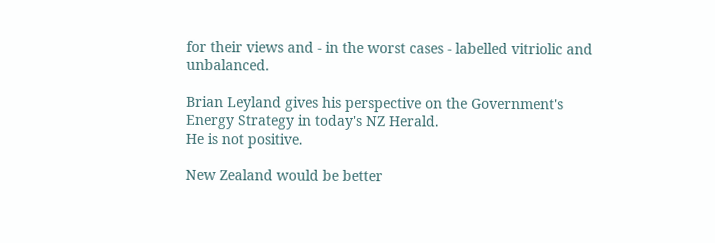for their views and - in the worst cases - labelled vitriolic and unbalanced.

Brian Leyland gives his perspective on the Government's Energy Strategy in today's NZ Herald.
He is not positive.

New Zealand would be better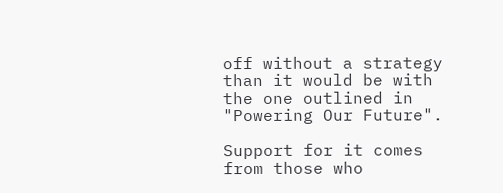off without a strategy than it would be with the one outlined in "Powering Our Future".

Support for it comes from those who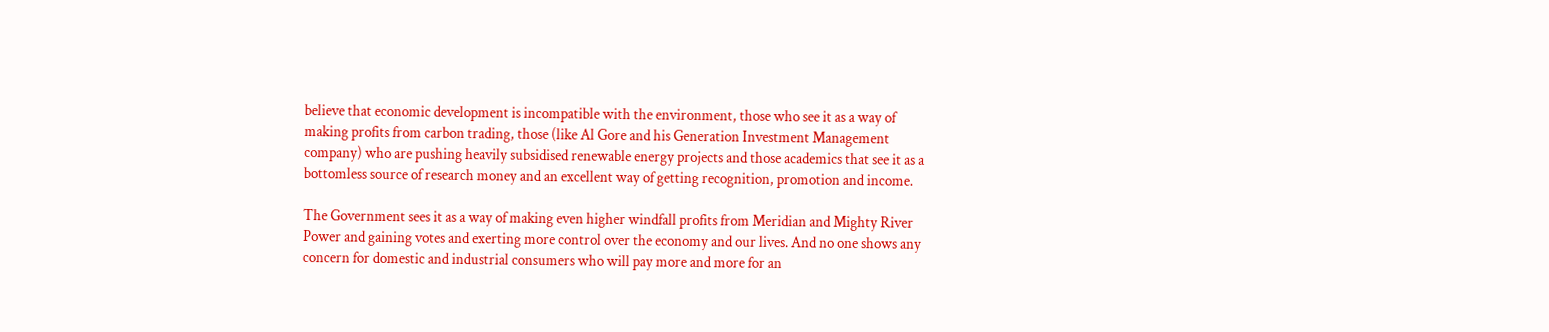believe that economic development is incompatible with the environment, those who see it as a way of making profits from carbon trading, those (like Al Gore and his Generation Investment Management company) who are pushing heavily subsidised renewable energy projects and those academics that see it as a bottomless source of research money and an excellent way of getting recognition, promotion and income.

The Government sees it as a way of making even higher windfall profits from Meridian and Mighty River Power and gaining votes and exerting more control over the economy and our lives. And no one shows any concern for domestic and industrial consumers who will pay more and more for an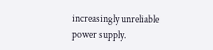increasingly unreliable power supply.